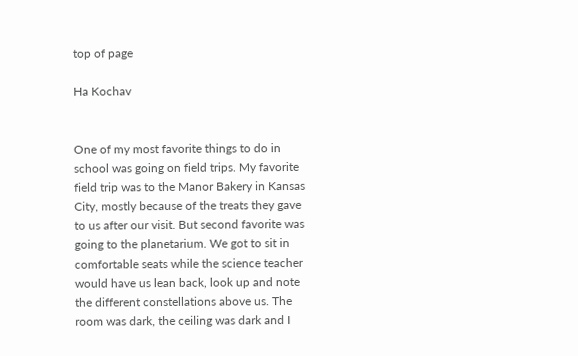top of page

Ha Kochav


One of my most favorite things to do in school was going on field trips. My favorite field trip was to the Manor Bakery in Kansas City, mostly because of the treats they gave to us after our visit. But second favorite was going to the planetarium. We got to sit in comfortable seats while the science teacher would have us lean back, look up and note the different constellations above us. The room was dark, the ceiling was dark and I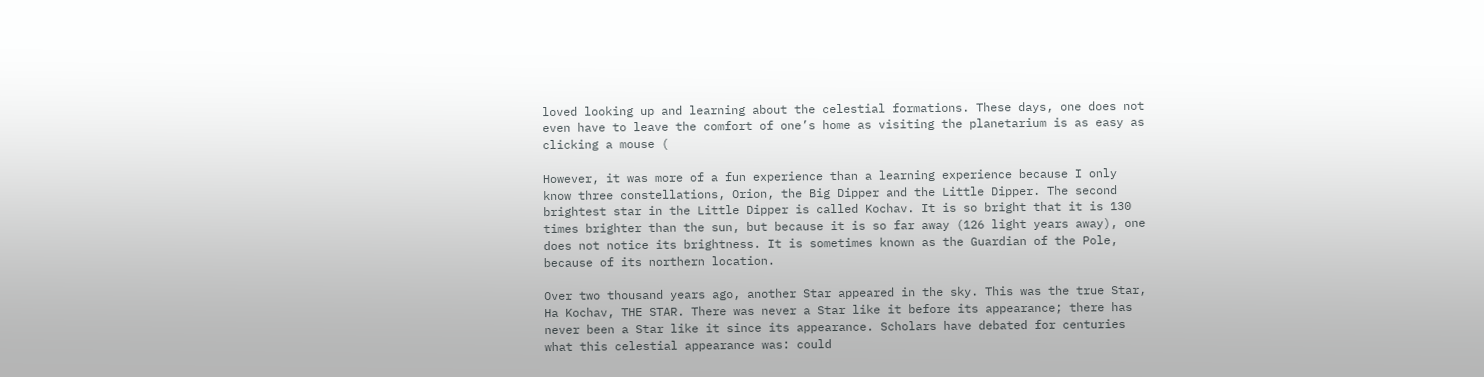loved looking up and learning about the celestial formations. These days, one does not even have to leave the comfort of one’s home as visiting the planetarium is as easy as clicking a mouse (

However, it was more of a fun experience than a learning experience because I only know three constellations, Orion, the Big Dipper and the Little Dipper. The second brightest star in the Little Dipper is called Kochav. It is so bright that it is 130 times brighter than the sun, but because it is so far away (126 light years away), one does not notice its brightness. It is sometimes known as the Guardian of the Pole, because of its northern location.

Over two thousand years ago, another Star appeared in the sky. This was the true Star, Ha Kochav, THE STAR. There was never a Star like it before its appearance; there has never been a Star like it since its appearance. Scholars have debated for centuries what this celestial appearance was: could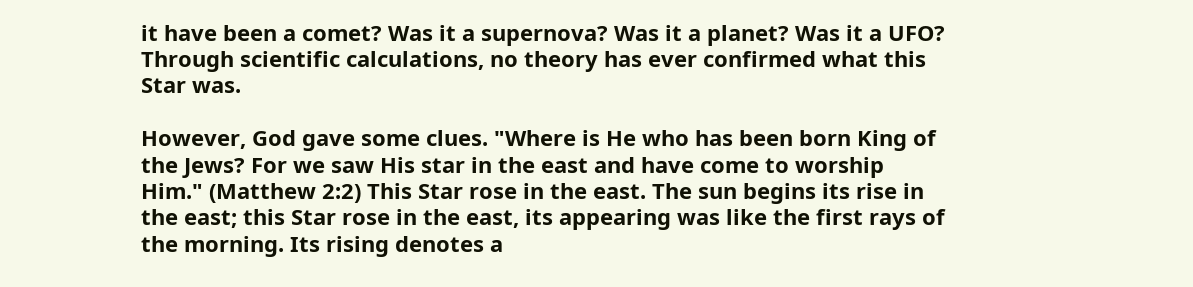it have been a comet? Was it a supernova? Was it a planet? Was it a UFO? Through scientific calculations, no theory has ever confirmed what this Star was.

However, God gave some clues. "Where is He who has been born King of the Jews? For we saw His star in the east and have come to worship Him." (Matthew 2:2) This Star rose in the east. The sun begins its rise in the east; this Star rose in the east, its appearing was like the first rays of the morning. Its rising denotes a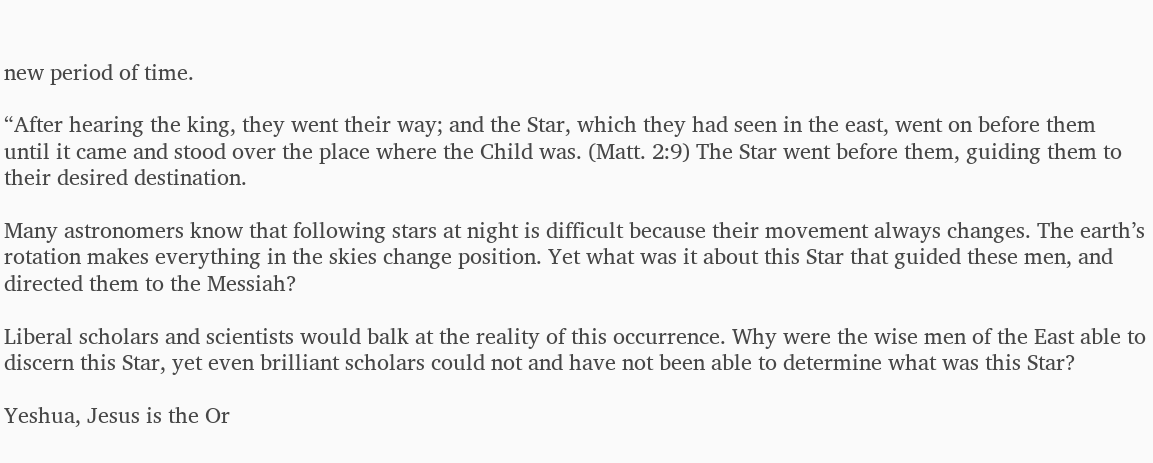new period of time.

“After hearing the king, they went their way; and the Star, which they had seen in the east, went on before them until it came and stood over the place where the Child was. (Matt. 2:9) The Star went before them, guiding them to their desired destination.

Many astronomers know that following stars at night is difficult because their movement always changes. The earth’s rotation makes everything in the skies change position. Yet what was it about this Star that guided these men, and directed them to the Messiah?

Liberal scholars and scientists would balk at the reality of this occurrence. Why were the wise men of the East able to discern this Star, yet even brilliant scholars could not and have not been able to determine what was this Star?

Yeshua, Jesus is the Or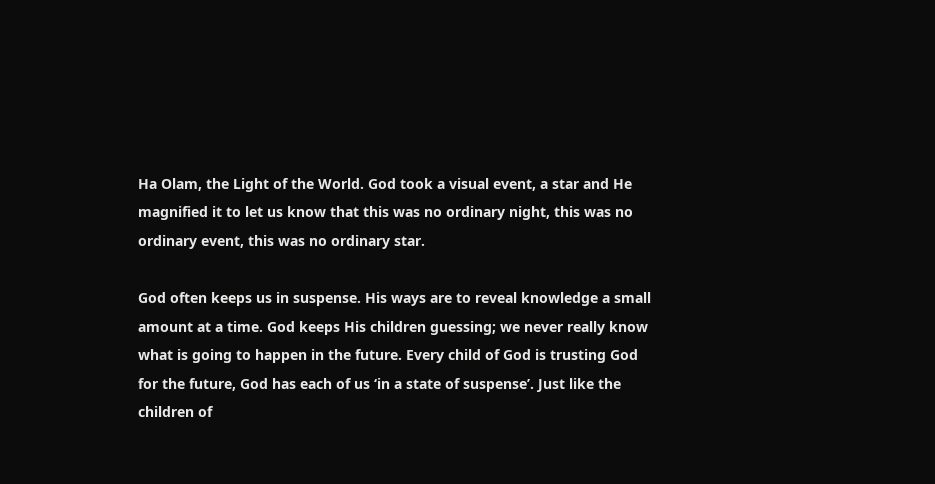Ha Olam, the Light of the World. God took a visual event, a star and He magnified it to let us know that this was no ordinary night, this was no ordinary event, this was no ordinary star.

God often keeps us in suspense. His ways are to reveal knowledge a small amount at a time. God keeps His children guessing; we never really know what is going to happen in the future. Every child of God is trusting God for the future, God has each of us ‘in a state of suspense’. Just like the children of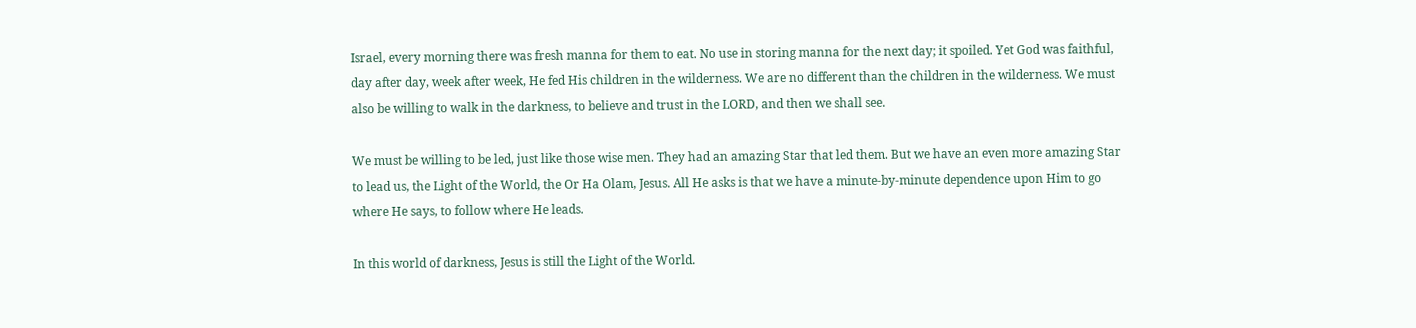Israel, every morning there was fresh manna for them to eat. No use in storing manna for the next day; it spoiled. Yet God was faithful, day after day, week after week, He fed His children in the wilderness. We are no different than the children in the wilderness. We must also be willing to walk in the darkness, to believe and trust in the LORD, and then we shall see.

We must be willing to be led, just like those wise men. They had an amazing Star that led them. But we have an even more amazing Star to lead us, the Light of the World, the Or Ha Olam, Jesus. All He asks is that we have a minute-by-minute dependence upon Him to go where He says, to follow where He leads.

In this world of darkness, Jesus is still the Light of the World.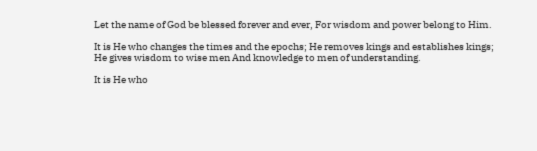Let the name of God be blessed forever and ever, For wisdom and power belong to Him.

It is He who changes the times and the epochs; He removes kings and establishes kings; He gives wisdom to wise men And knowledge to men of understanding.

It is He who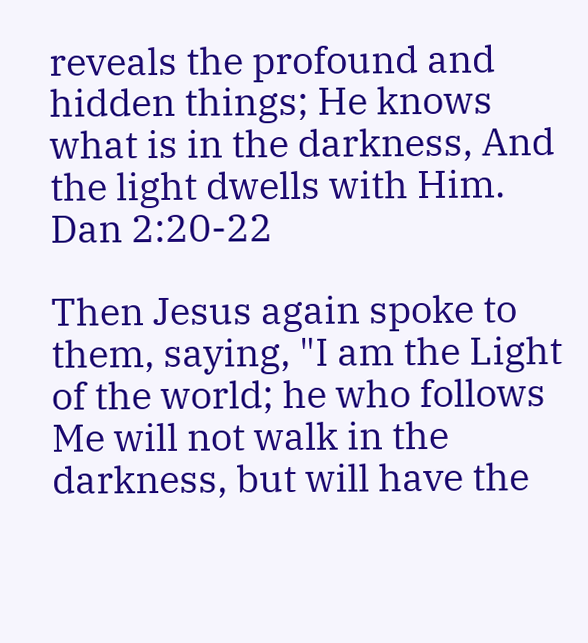reveals the profound and hidden things; He knows what is in the darkness, And the light dwells with Him. Dan 2:20-22

Then Jesus again spoke to them, saying, "I am the Light of the world; he who follows Me will not walk in the darkness, but will have the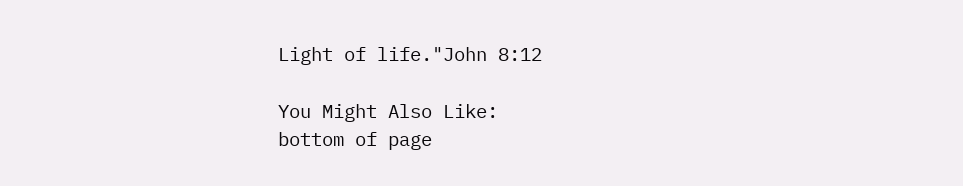Light of life."John 8:12

You Might Also Like:
bottom of page